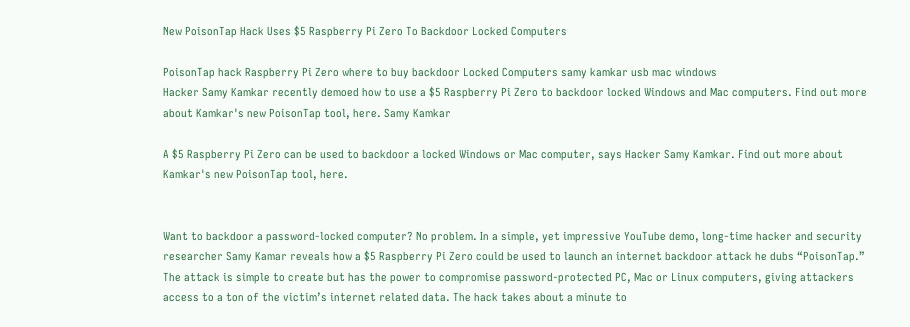New PoisonTap Hack Uses $5 Raspberry Pi Zero To Backdoor Locked Computers

PoisonTap hack Raspberry Pi Zero where to buy backdoor Locked Computers samy kamkar usb mac windows
Hacker Samy Kamkar recently demoed how to use a $5 Raspberry Pi Zero to backdoor locked Windows and Mac computers. Find out more about Kamkar's new PoisonTap tool, here. Samy Kamkar

A $5 Raspberry Pi Zero can be used to backdoor a locked Windows or Mac computer, says Hacker Samy Kamkar. Find out more about Kamkar's new PoisonTap tool, here.


Want to backdoor a password-locked computer? No problem. In a simple, yet impressive YouTube demo, long-time hacker and security researcher Samy Kamar reveals how a $5 Raspberry Pi Zero could be used to launch an internet backdoor attack he dubs “PoisonTap.” The attack is simple to create but has the power to compromise password-protected PC, Mac or Linux computers, giving attackers access to a ton of the victim’s internet related data. The hack takes about a minute to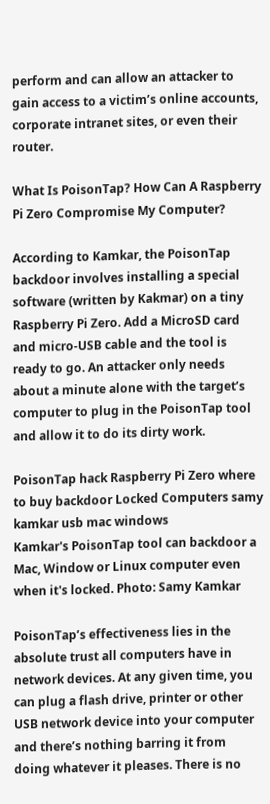perform and can allow an attacker to gain access to a victim’s online accounts, corporate intranet sites, or even their router.

What Is PoisonTap? How Can A Raspberry Pi Zero Compromise My Computer?

According to Kamkar, the PoisonTap backdoor involves installing a special software (written by Kakmar) on a tiny Raspberry Pi Zero. Add a MicroSD card and micro-USB cable and the tool is ready to go. An attacker only needs about a minute alone with the target’s computer to plug in the PoisonTap tool and allow it to do its dirty work.

PoisonTap hack Raspberry Pi Zero where to buy backdoor Locked Computers samy kamkar usb mac windows
Kamkar's PoisonTap tool can backdoor a Mac, Window or Linux computer even when it's locked. Photo: Samy Kamkar

PoisonTap’s effectiveness lies in the absolute trust all computers have in network devices. At any given time, you can plug a flash drive, printer or other USB network device into your computer and there’s nothing barring it from doing whatever it pleases. There is no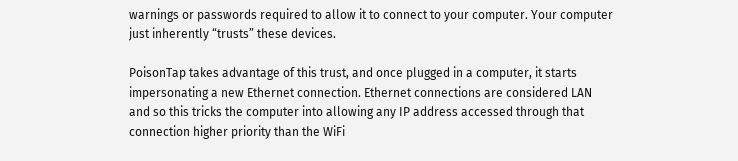warnings or passwords required to allow it to connect to your computer. Your computer just inherently “trusts” these devices.

PoisonTap takes advantage of this trust, and once plugged in a computer, it starts impersonating a new Ethernet connection. Ethernet connections are considered LAN and so this tricks the computer into allowing any IP address accessed through that connection higher priority than the WiFi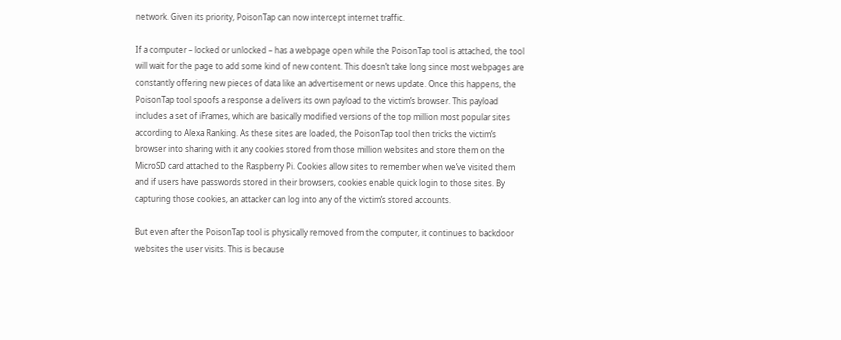network. Given its priority, PoisonTap can now intercept internet traffic.

If a computer – locked or unlocked – has a webpage open while the PoisonTap tool is attached, the tool will wait for the page to add some kind of new content. This doesn’t take long since most webpages are constantly offering new pieces of data like an advertisement or news update. Once this happens, the PoisonTap tool spoofs a response a delivers its own payload to the victim’s browser. This payload includes a set of iFrames, which are basically modified versions of the top million most popular sites according to Alexa Ranking. As these sites are loaded, the PoisonTap tool then tricks the victim’s browser into sharing with it any cookies stored from those million websites and store them on the MicroSD card attached to the Raspberry Pi. Cookies allow sites to remember when we’ve visited them and if users have passwords stored in their browsers, cookies enable quick login to those sites. By capturing those cookies, an attacker can log into any of the victim’s stored accounts.

But even after the PoisonTap tool is physically removed from the computer, it continues to backdoor websites the user visits. This is because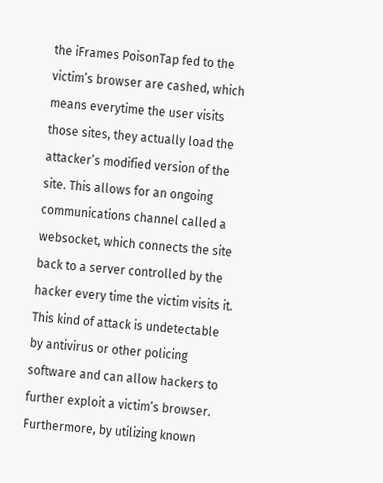the iFrames PoisonTap fed to the victim’s browser are cashed, which means everytime the user visits those sites, they actually load the attacker’s modified version of the site. This allows for an ongoing communications channel called a websocket, which connects the site back to a server controlled by the hacker every time the victim visits it. This kind of attack is undetectable by antivirus or other policing software and can allow hackers to further exploit a victim’s browser. Furthermore, by utilizing known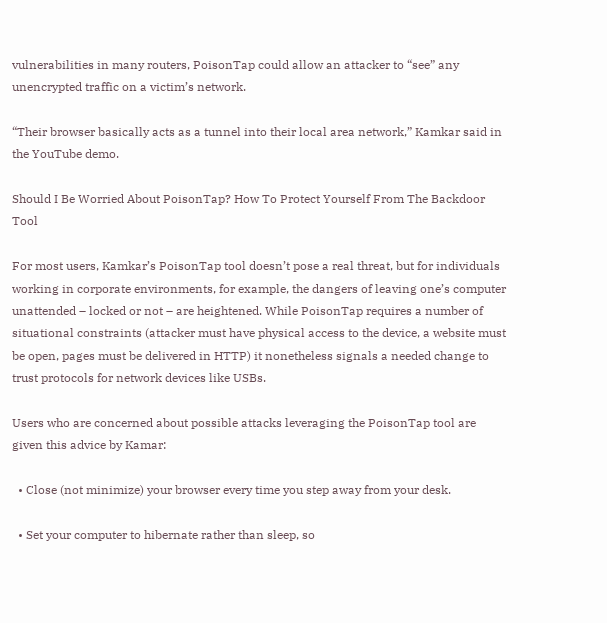vulnerabilities in many routers, PoisonTap could allow an attacker to “see” any unencrypted traffic on a victim’s network.

“Their browser basically acts as a tunnel into their local area network,” Kamkar said in the YouTube demo.

Should I Be Worried About PoisonTap? How To Protect Yourself From The Backdoor Tool

For most users, Kamkar’s PoisonTap tool doesn’t pose a real threat, but for individuals working in corporate environments, for example, the dangers of leaving one’s computer unattended – locked or not – are heightened. While PoisonTap requires a number of situational constraints (attacker must have physical access to the device, a website must be open, pages must be delivered in HTTP) it nonetheless signals a needed change to trust protocols for network devices like USBs.

Users who are concerned about possible attacks leveraging the PoisonTap tool are given this advice by Kamar:

  • Close (not minimize) your browser every time you step away from your desk.

  • Set your computer to hibernate rather than sleep, so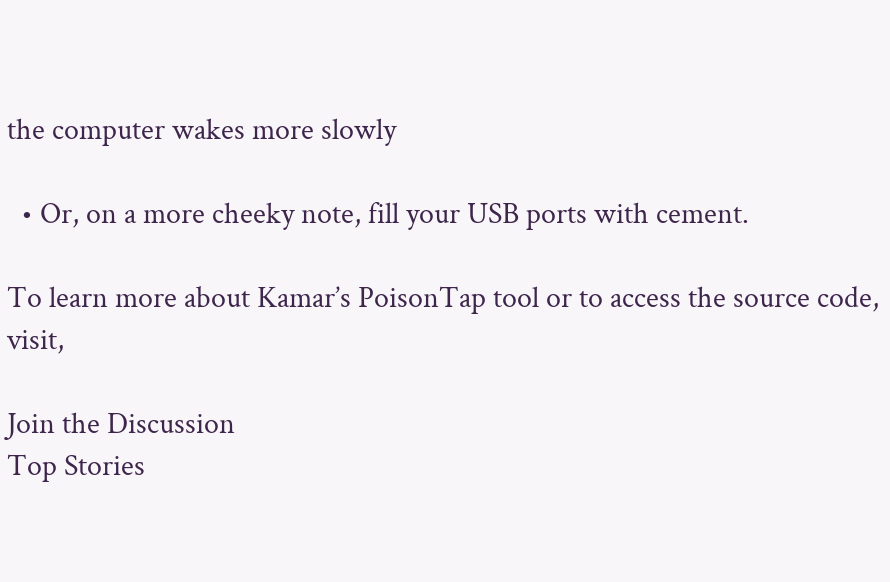the computer wakes more slowly

  • Or, on a more cheeky note, fill your USB ports with cement.

To learn more about Kamar’s PoisonTap tool or to access the source code, visit,

Join the Discussion
Top Stories